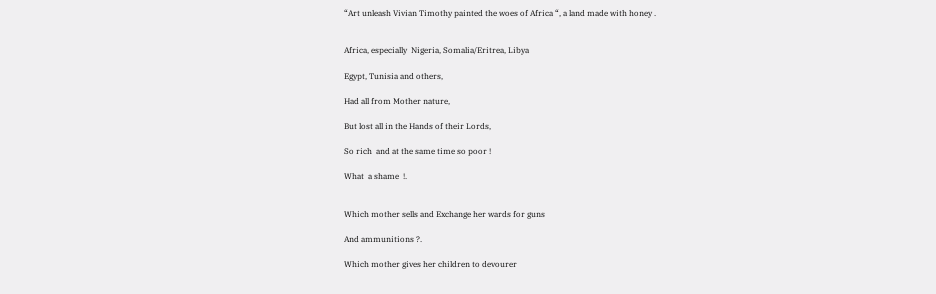“Art unleash Vivian Timothy painted the woes of Africa “, a land made with honey .


Africa, especially  Nigeria, Somalia/Eritrea, Libya

Egypt, Tunisia and others,

Had all from Mother nature,

But lost all in the Hands of their Lords,

So rich  and at the same time so poor !

What  a shame  !.


Which mother sells and Exchange her wards for guns

And ammunitions ?.

Which mother gives her children to devourer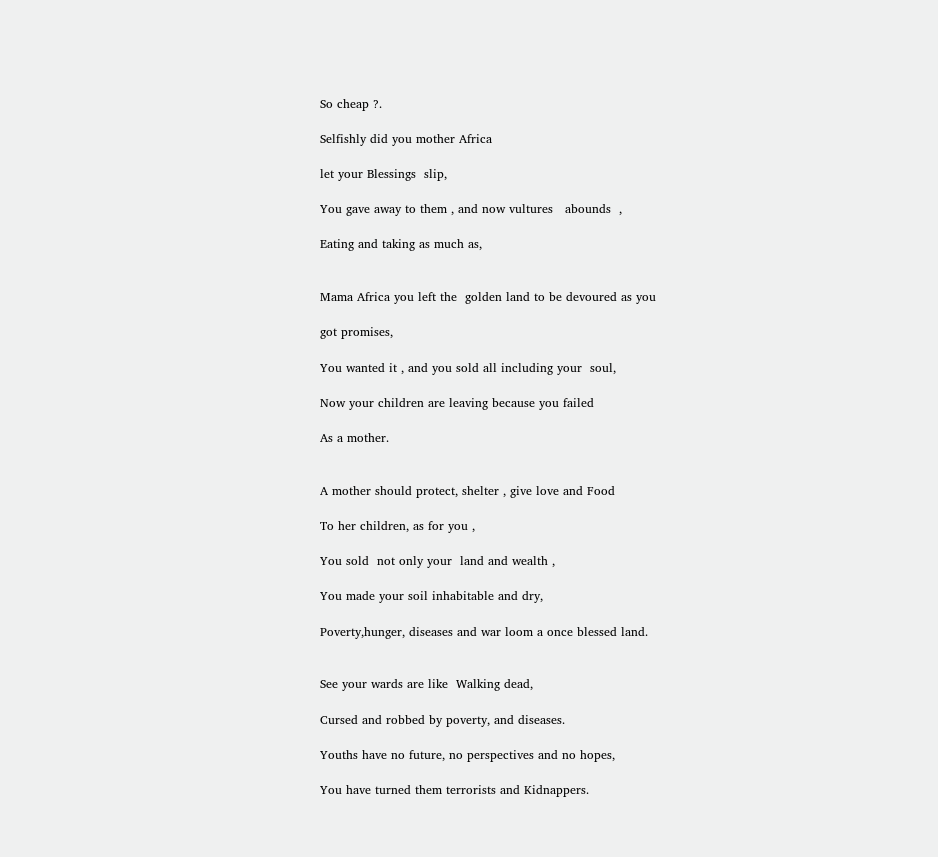So cheap ?.

Selfishly did you mother Africa

let your Blessings  slip,

You gave away to them , and now vultures   abounds  ,

Eating and taking as much as,


Mama Africa you left the  golden land to be devoured as you

got promises,

You wanted it , and you sold all including your  soul,

Now your children are leaving because you failed

As a mother.


A mother should protect, shelter , give love and Food

To her children, as for you ,

You sold  not only your  land and wealth ,

You made your soil inhabitable and dry,

Poverty,hunger, diseases and war loom a once blessed land.


See your wards are like  Walking dead,

Cursed and robbed by poverty, and diseases.

Youths have no future, no perspectives and no hopes,

You have turned them terrorists and Kidnappers.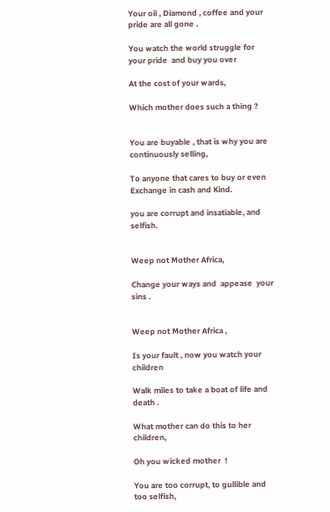Your oil , Diamond , coffee and your pride are all gone .

You watch the world struggle for your pride  and buy you over

At the cost of your wards,

Which mother does such a thing ?


You are buyable , that is why you are continuously selling,

To anyone that cares to buy or even Exchange in cash and Kind.

you are corrupt and insatiable, and selfish.


Weep not Mother Africa,

Change your ways and  appease  your sins .


Weep not Mother Africa ,

Is your fault , now you watch your children

Walk miles to take a boat of life and death .

What mother can do this to her children,

Oh you wicked mother  !

You are too corrupt, to gullible and too selfish,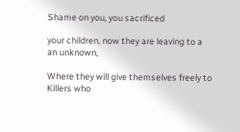Shame on you, you sacrificed

your children, now they are leaving to a an unknown,

Where they will give themselves freely to Killers who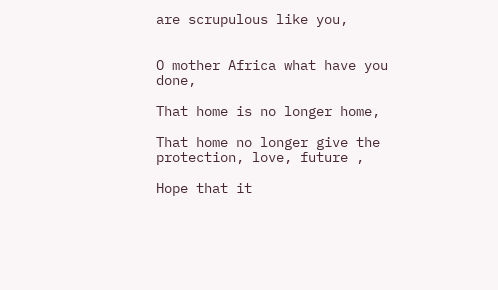are scrupulous like you,


O mother Africa what have you done,

That home is no longer home,

That home no longer give the protection, love, future ,

Hope that it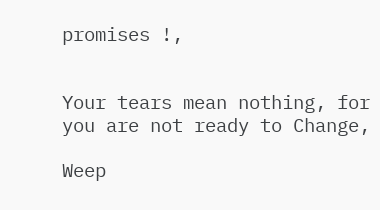promises !,


Your tears mean nothing, for you are not ready to Change,

Weep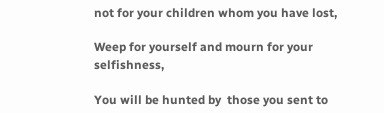not for your children whom you have lost,

Weep for yourself and mourn for your selfishness,

You will be hunted by  those you sent to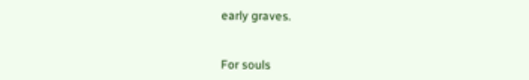early graves.


For souls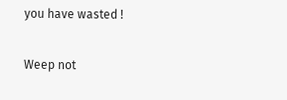you have wasted !

Weep not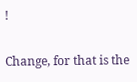!

Change, for that is the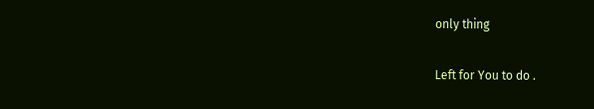only thing

Left for You to do .